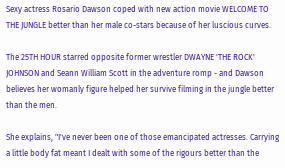Sexy actress Rosario Dawson coped with new action movie WELCOME TO THE JUNGLE better than her male co-stars because of her luscious curves.

The 25TH HOUR starred opposite former wrestler DWAYNE 'THE ROCK' JOHNSON and Seann William Scott in the adventure romp - and Dawson believes her womanly figure helped her survive filming in the jungle better than the men.

She explains, "I've never been one of those emancipated actresses. Carrying a little body fat meant I dealt with some of the rigours better than the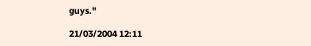guys."

21/03/2004 12:11